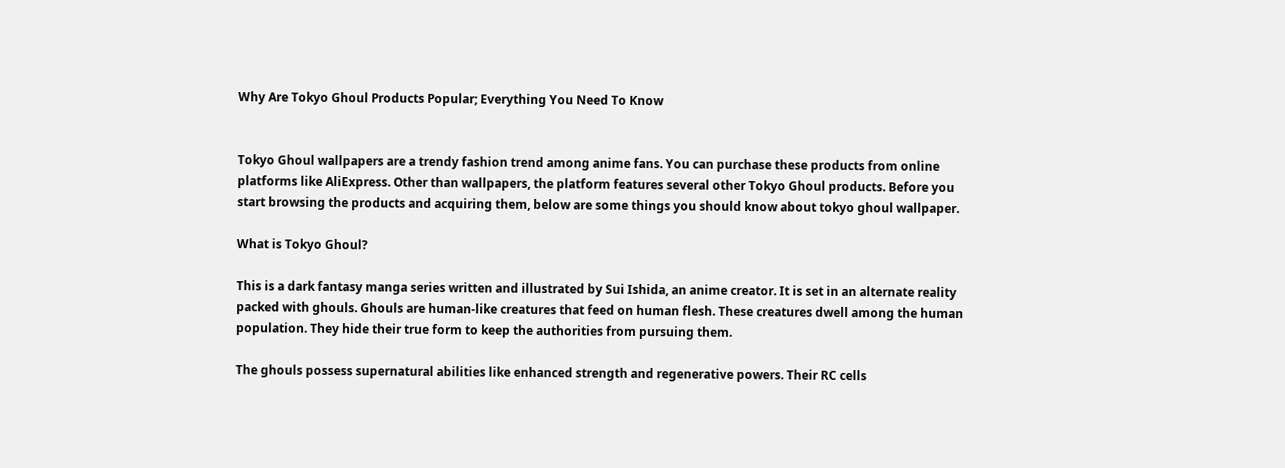Why Are Tokyo Ghoul Products Popular; Everything You Need To Know


Tokyo Ghoul wallpapers are a trendy fashion trend among anime fans. You can purchase these products from online platforms like AliExpress. Other than wallpapers, the platform features several other Tokyo Ghoul products. Before you start browsing the products and acquiring them, below are some things you should know about tokyo ghoul wallpaper.

What is Tokyo Ghoul?

This is a dark fantasy manga series written and illustrated by Sui Ishida, an anime creator. It is set in an alternate reality packed with ghouls. Ghouls are human-like creatures that feed on human flesh. These creatures dwell among the human population. They hide their true form to keep the authorities from pursuing them.

The ghouls possess supernatural abilities like enhanced strength and regenerative powers. Their RC cells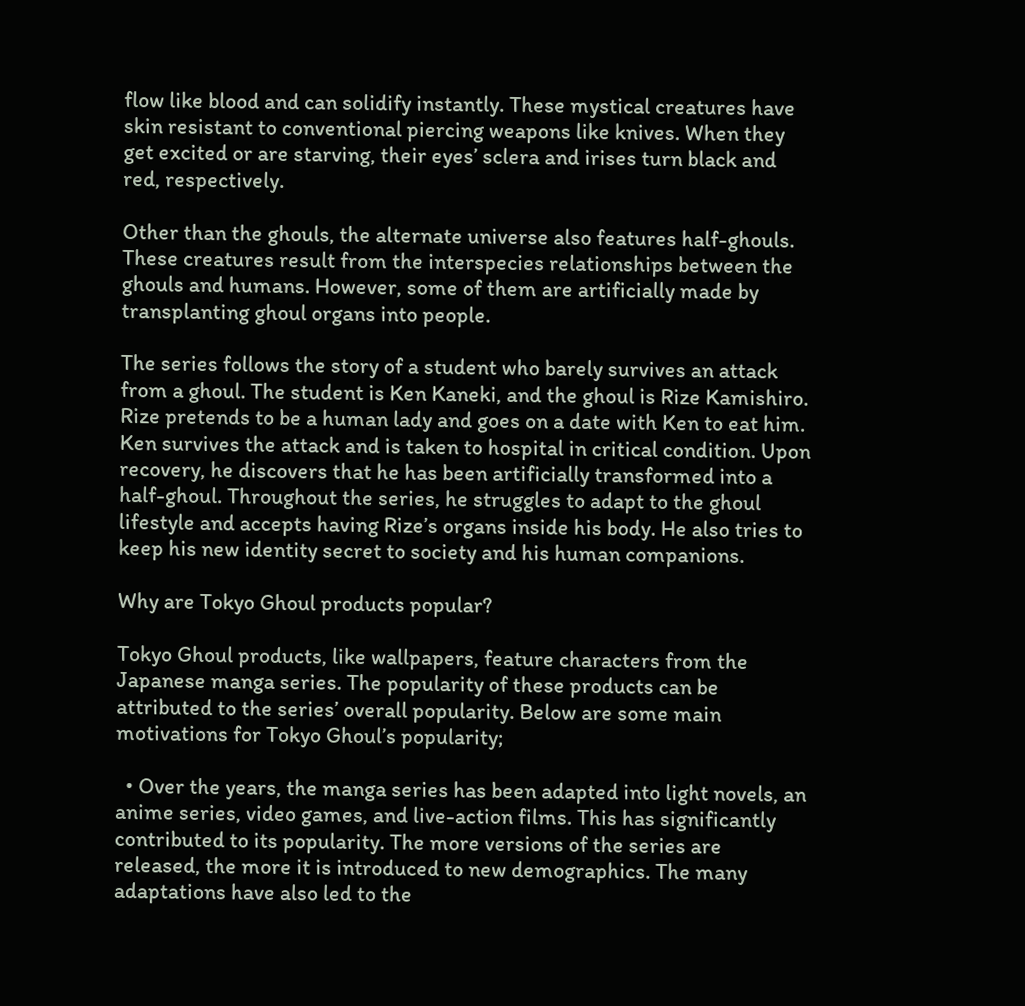flow like blood and can solidify instantly. These mystical creatures have skin resistant to conventional piercing weapons like knives. When they get excited or are starving, their eyes’ sclera and irises turn black and red, respectively.

Other than the ghouls, the alternate universe also features half-ghouls. These creatures result from the interspecies relationships between the ghouls and humans. However, some of them are artificially made by transplanting ghoul organs into people.

The series follows the story of a student who barely survives an attack from a ghoul. The student is Ken Kaneki, and the ghoul is Rize Kamishiro. Rize pretends to be a human lady and goes on a date with Ken to eat him. Ken survives the attack and is taken to hospital in critical condition. Upon recovery, he discovers that he has been artificially transformed into a half-ghoul. Throughout the series, he struggles to adapt to the ghoul lifestyle and accepts having Rize’s organs inside his body. He also tries to keep his new identity secret to society and his human companions.

Why are Tokyo Ghoul products popular?

Tokyo Ghoul products, like wallpapers, feature characters from the Japanese manga series. The popularity of these products can be attributed to the series’ overall popularity. Below are some main motivations for Tokyo Ghoul’s popularity;

  • Over the years, the manga series has been adapted into light novels, an anime series, video games, and live-action films. This has significantly contributed to its popularity. The more versions of the series are released, the more it is introduced to new demographics. The many adaptations have also led to the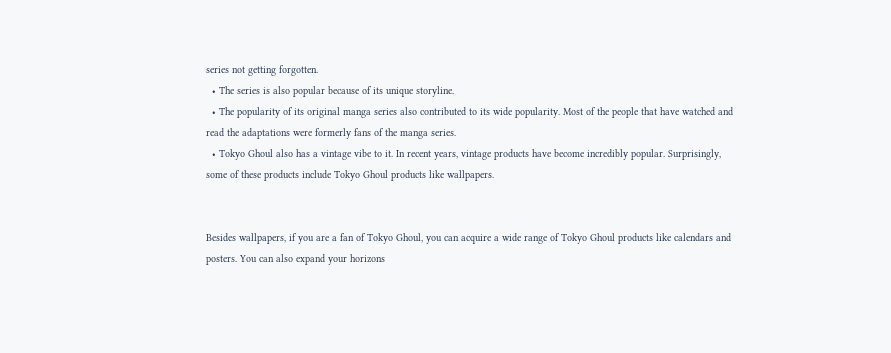series not getting forgotten.
  • The series is also popular because of its unique storyline.
  • The popularity of its original manga series also contributed to its wide popularity. Most of the people that have watched and read the adaptations were formerly fans of the manga series.
  • Tokyo Ghoul also has a vintage vibe to it. In recent years, vintage products have become incredibly popular. Surprisingly, some of these products include Tokyo Ghoul products like wallpapers.


Besides wallpapers, if you are a fan of Tokyo Ghoul, you can acquire a wide range of Tokyo Ghoul products like calendars and posters. You can also expand your horizons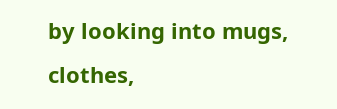by looking into mugs, clothes,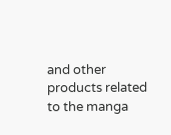and other products related to the manga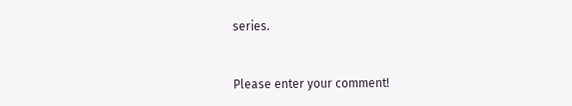series.


Please enter your comment!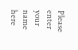Please enter your name here